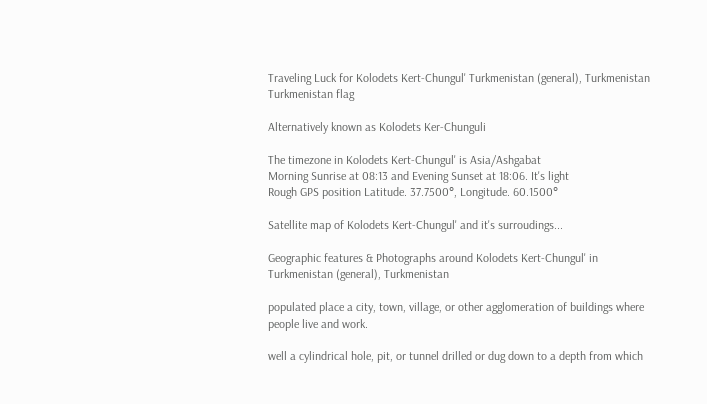Traveling Luck for Kolodets Kert-Chungul' Turkmenistan (general), Turkmenistan Turkmenistan flag

Alternatively known as Kolodets Ker-Chunguli

The timezone in Kolodets Kert-Chungul' is Asia/Ashgabat
Morning Sunrise at 08:13 and Evening Sunset at 18:06. It's light
Rough GPS position Latitude. 37.7500°, Longitude. 60.1500°

Satellite map of Kolodets Kert-Chungul' and it's surroudings...

Geographic features & Photographs around Kolodets Kert-Chungul' in Turkmenistan (general), Turkmenistan

populated place a city, town, village, or other agglomeration of buildings where people live and work.

well a cylindrical hole, pit, or tunnel drilled or dug down to a depth from which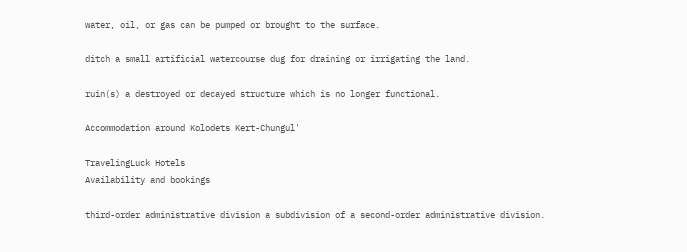water, oil, or gas can be pumped or brought to the surface.

ditch a small artificial watercourse dug for draining or irrigating the land.

ruin(s) a destroyed or decayed structure which is no longer functional.

Accommodation around Kolodets Kert-Chungul'

TravelingLuck Hotels
Availability and bookings

third-order administrative division a subdivision of a second-order administrative division.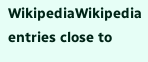WikipediaWikipedia entries close to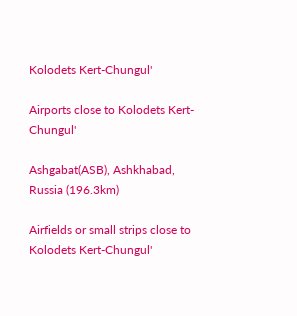Kolodets Kert-Chungul'

Airports close to Kolodets Kert-Chungul'

Ashgabat(ASB), Ashkhabad, Russia (196.3km)

Airfields or small strips close to Kolodets Kert-Chungul'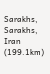Sarakhs, Sarakhs, Iran (199.1km)